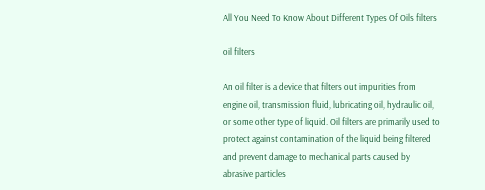All You Need To Know About Different Types Of Oils filters

oil filters

An oil filter is a device that filters out impurities from engine oil, transmission fluid, lubricating oil, hydraulic oil, or some other type of liquid. Oil filters are primarily used to protect against contamination of the liquid being filtered and prevent damage to mechanical parts caused by abrasive particles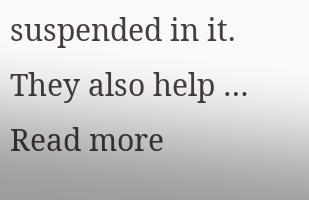suspended in it. They also help … Read more